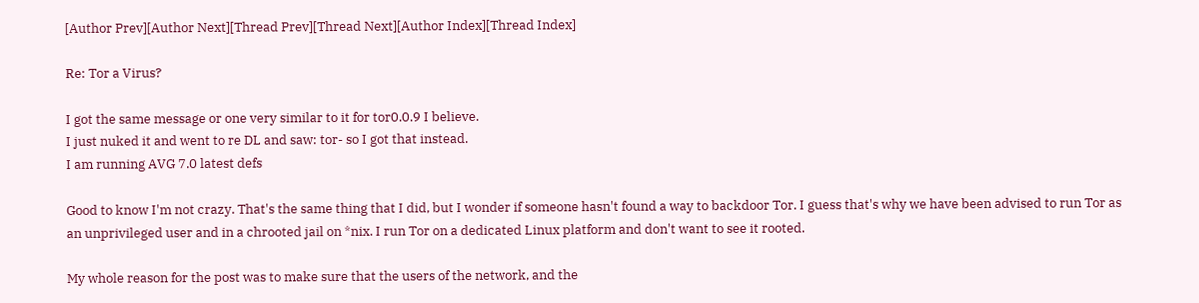[Author Prev][Author Next][Thread Prev][Thread Next][Author Index][Thread Index]

Re: Tor a Virus?

I got the same message or one very similar to it for tor0.0.9 I believe.
I just nuked it and went to re DL and saw: tor- so I got that instead.
I am running AVG 7.0 latest defs

Good to know I'm not crazy. That's the same thing that I did, but I wonder if someone hasn't found a way to backdoor Tor. I guess that's why we have been advised to run Tor as an unprivileged user and in a chrooted jail on *nix. I run Tor on a dedicated Linux platform and don't want to see it rooted.

My whole reason for the post was to make sure that the users of the network, and the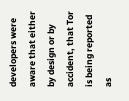developers were aware that either by design or by accident, that Tor is being reported as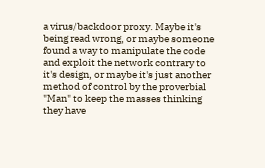a virus/backdoor proxy. Maybe it's being read wrong, or maybe someone found a way to manipulate the code and exploit the network contrary to it's design, or maybe it's just another method of control by the proverbial "Man" to keep the masses thinking they have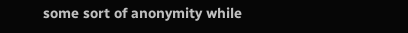some sort of anonymity while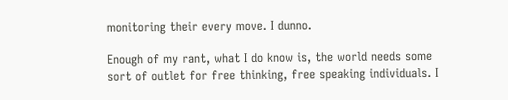monitoring their every move. I dunno.

Enough of my rant, what I do know is, the world needs some sort of outlet for free thinking, free speaking individuals. I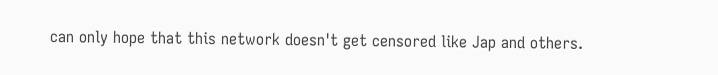can only hope that this network doesn't get censored like Jap and others.